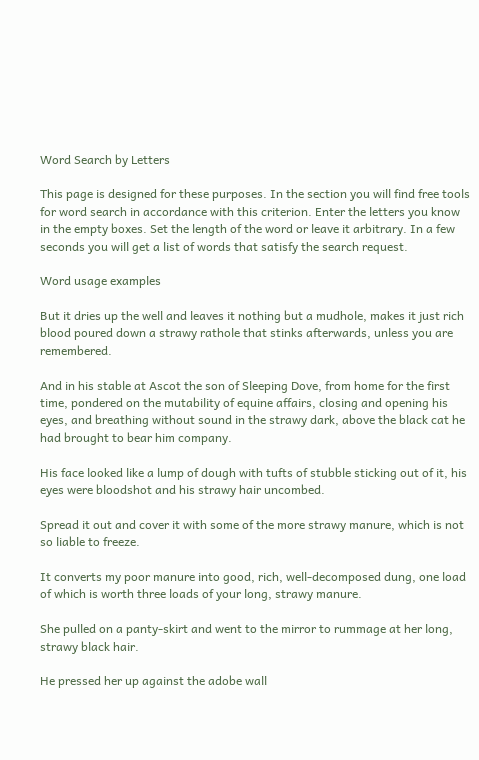Word Search by Letters

This page is designed for these purposes. In the section you will find free tools for word search in accordance with this criterion. Enter the letters you know in the empty boxes. Set the length of the word or leave it arbitrary. In a few seconds you will get a list of words that satisfy the search request.

Word usage examples

But it dries up the well and leaves it nothing but a mudhole, makes it just rich blood poured down a strawy rathole that stinks afterwards, unless you are remembered.

And in his stable at Ascot the son of Sleeping Dove, from home for the first time, pondered on the mutability of equine affairs, closing and opening his eyes, and breathing without sound in the strawy dark, above the black cat he had brought to bear him company.

His face looked like a lump of dough with tufts of stubble sticking out of it, his eyes were bloodshot and his strawy hair uncombed.

Spread it out and cover it with some of the more strawy manure, which is not so liable to freeze.

It converts my poor manure into good, rich, well-decomposed dung, one load of which is worth three loads of your long, strawy manure.

She pulled on a panty-skirt and went to the mirror to rummage at her long, strawy black hair.

He pressed her up against the adobe wall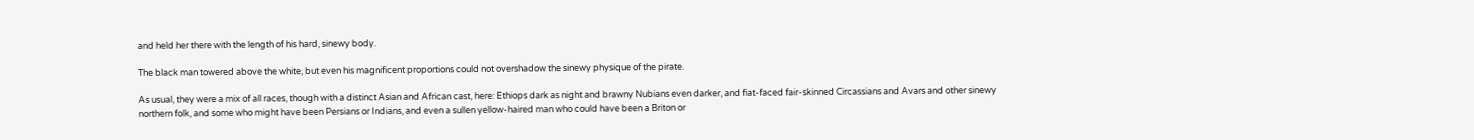and held her there with the length of his hard, sinewy body.

The black man towered above the white, but even his magnificent proportions could not overshadow the sinewy physique of the pirate.

As usual, they were a mix of all races, though with a distinct Asian and African cast, here: Ethiops dark as night and brawny Nubians even darker, and fiat-faced fair-skinned Circassians and Avars and other sinewy northern folk, and some who might have been Persians or Indians, and even a sullen yellow-haired man who could have been a Briton or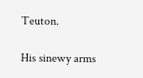Teuton.

His sinewy arms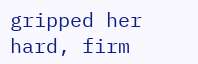gripped her hard, firm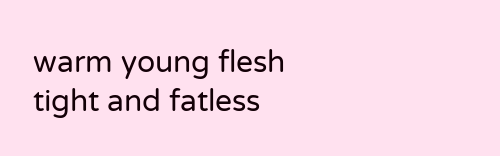warm young flesh tight and fatless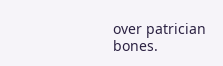over patrician bones.